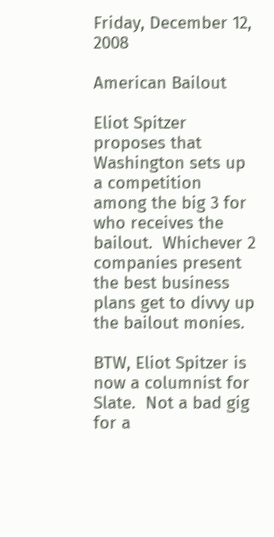Friday, December 12, 2008

American Bailout

Eliot Spitzer proposes that Washington sets up a competition among the big 3 for who receives the bailout.  Whichever 2 companies present the best business plans get to divvy up the bailout monies.

BTW, Eliot Spitzer is now a columnist for Slate.  Not a bad gig for a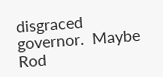disgraced governor.  Maybe Rod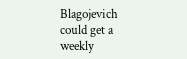Blagojevich could get a weekly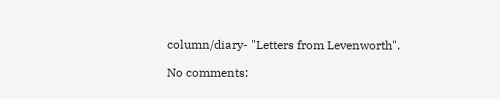column/diary- "Letters from Levenworth".

No comments: